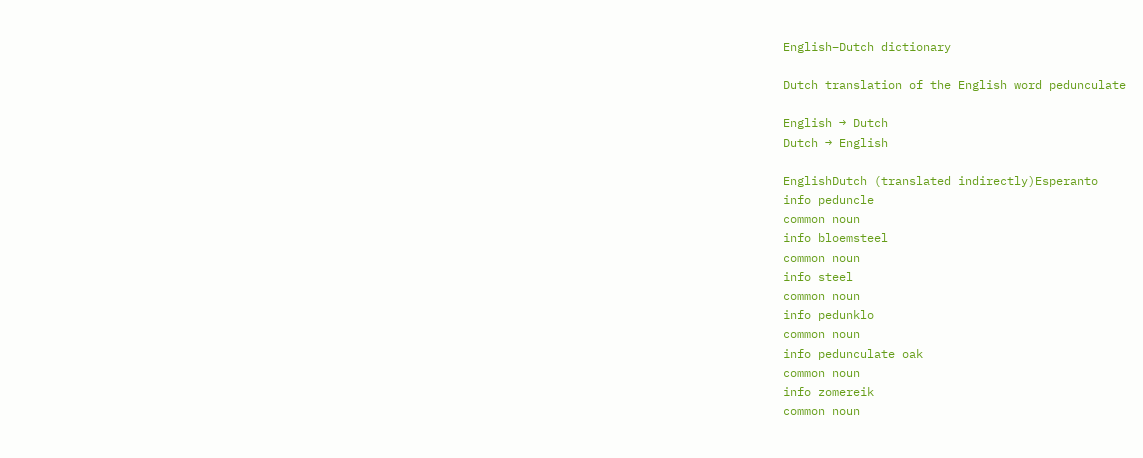English–Dutch dictionary

Dutch translation of the English word pedunculate

English → Dutch
Dutch → English

EnglishDutch (translated indirectly)Esperanto
info peduncle
common noun
info bloemsteel
common noun
info steel
common noun
info pedunklo
common noun
info pedunculate oak
common noun
info zomereik
common noun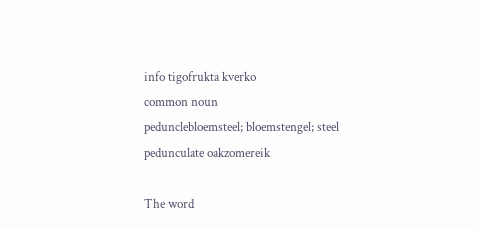info tigofrukta kverko
common noun
pedunclebloemsteel; bloemstengel; steel
pedunculate oakzomereik

The word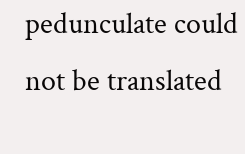pedunculate could not be translated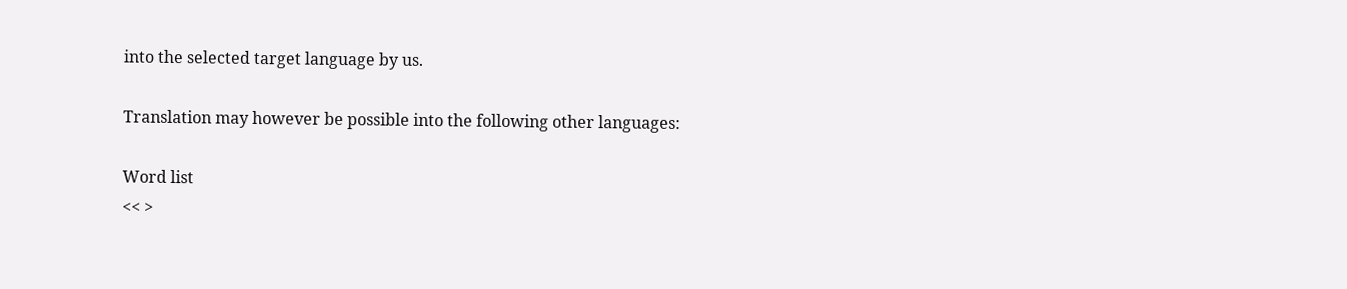into the selected target language by us.

Translation may however be possible into the following other languages:

Word list
<< >